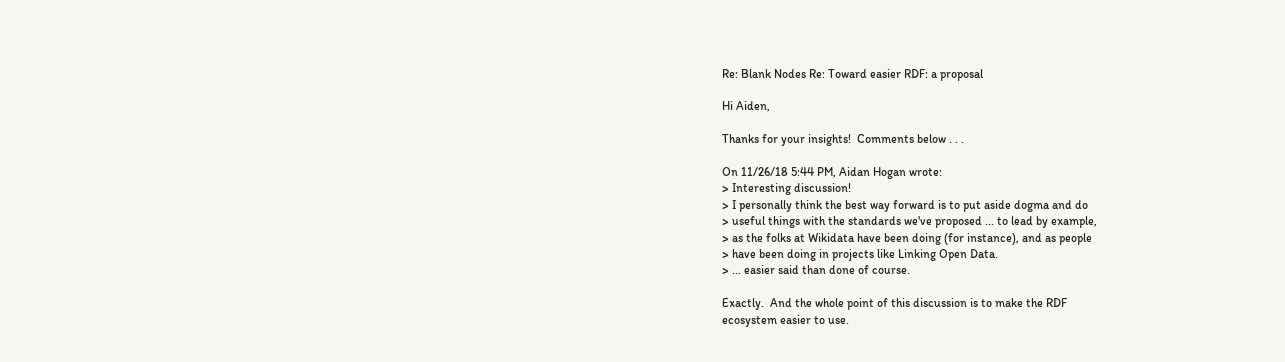Re: Blank Nodes Re: Toward easier RDF: a proposal

Hi Aiden,

Thanks for your insights!  Comments below . . .

On 11/26/18 5:44 PM, Aidan Hogan wrote:
> Interesting discussion!
> I personally think the best way forward is to put aside dogma and do
> useful things with the standards we've proposed ... to lead by example,
> as the folks at Wikidata have been doing (for instance), and as people
> have been doing in projects like Linking Open Data.
> ... easier said than done of course.

Exactly.  And the whole point of this discussion is to make the RDF
ecosystem easier to use.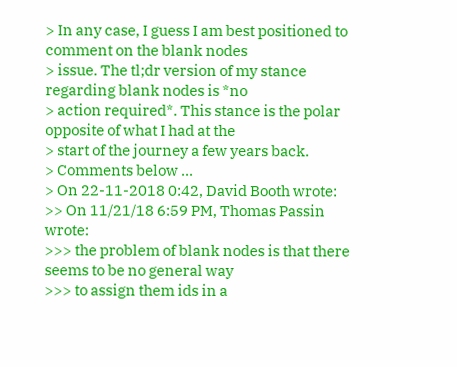> In any case, I guess I am best positioned to comment on the blank nodes
> issue. The tl;dr version of my stance regarding blank nodes is *no
> action required*. This stance is the polar opposite of what I had at the
> start of the journey a few years back.
> Comments below ...
> On 22-11-2018 0:42, David Booth wrote:
>> On 11/21/18 6:59 PM, Thomas Passin wrote:
>>> the problem of blank nodes is that there seems to be no general way
>>> to assign them ids in a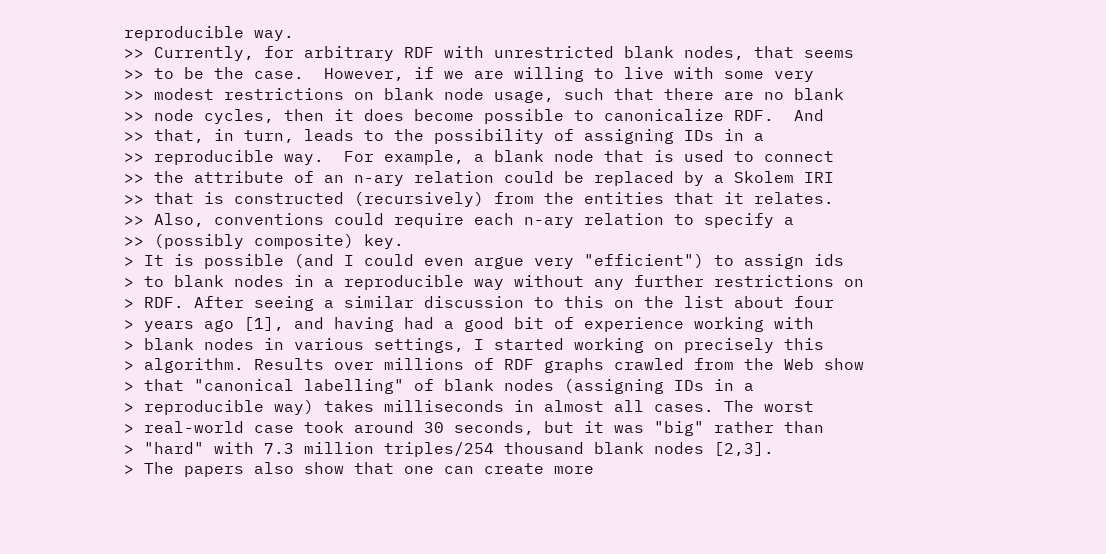reproducible way.
>> Currently, for arbitrary RDF with unrestricted blank nodes, that seems
>> to be the case.  However, if we are willing to live with some very
>> modest restrictions on blank node usage, such that there are no blank
>> node cycles, then it does become possible to canonicalize RDF.  And
>> that, in turn, leads to the possibility of assigning IDs in a
>> reproducible way.  For example, a blank node that is used to connect
>> the attribute of an n-ary relation could be replaced by a Skolem IRI
>> that is constructed (recursively) from the entities that it relates.
>> Also, conventions could require each n-ary relation to specify a
>> (possibly composite) key.
> It is possible (and I could even argue very "efficient") to assign ids
> to blank nodes in a reproducible way without any further restrictions on
> RDF. After seeing a similar discussion to this on the list about four
> years ago [1], and having had a good bit of experience working with
> blank nodes in various settings, I started working on precisely this
> algorithm. Results over millions of RDF graphs crawled from the Web show
> that "canonical labelling" of blank nodes (assigning IDs in a
> reproducible way) takes milliseconds in almost all cases. The worst
> real-world case took around 30 seconds, but it was "big" rather than
> "hard" with 7.3 million triples/254 thousand blank nodes [2,3].
> The papers also show that one can create more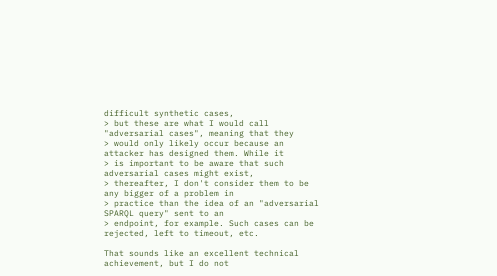difficult synthetic cases,
> but these are what I would call "adversarial cases", meaning that they
> would only likely occur because an attacker has designed them. While it
> is important to be aware that such adversarial cases might exist,
> thereafter, I don't consider them to be any bigger of a problem in
> practice than the idea of an "adversarial SPARQL query" sent to an
> endpoint, for example. Such cases can be rejected, left to timeout, etc.

That sounds like an excellent technical achievement, but I do not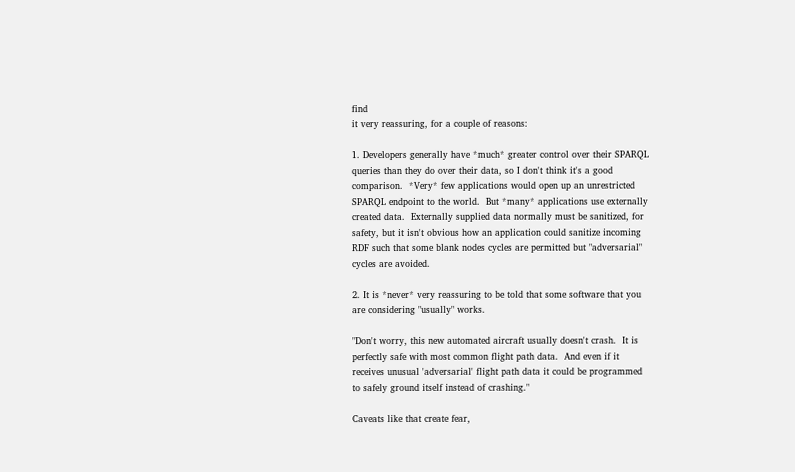find
it very reassuring, for a couple of reasons:

1. Developers generally have *much* greater control over their SPARQL
queries than they do over their data, so I don't think it's a good
comparison.  *Very* few applications would open up an unrestricted
SPARQL endpoint to the world.  But *many* applications use externally
created data.  Externally supplied data normally must be sanitized, for
safety, but it isn't obvious how an application could sanitize incoming
RDF such that some blank nodes cycles are permitted but "adversarial"
cycles are avoided.

2. It is *never* very reassuring to be told that some software that you
are considering "usually" works.

"Don't worry, this new automated aircraft usually doesn't crash.  It is
perfectly safe with most common flight path data.  And even if it
receives unusual 'adversarial' flight path data it could be programmed
to safely ground itself instead of crashing."

Caveats like that create fear,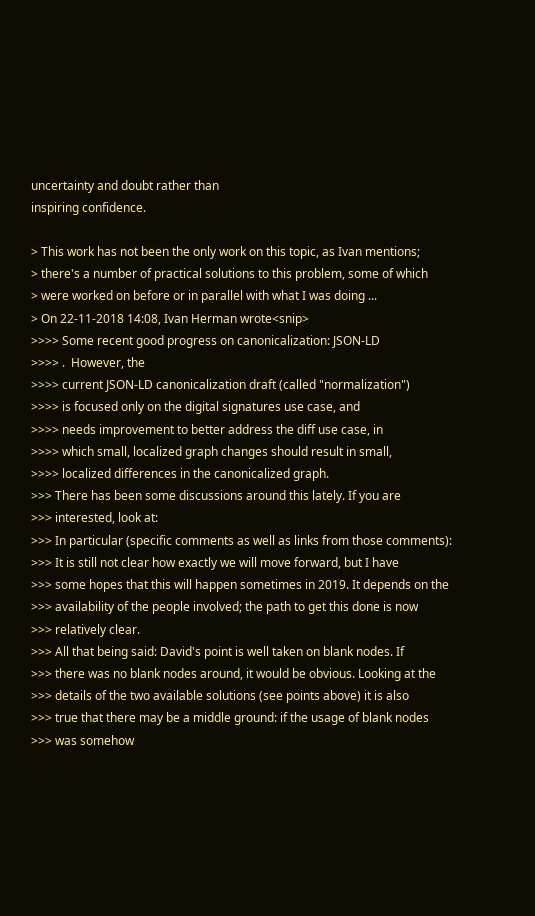uncertainty and doubt rather than
inspiring confidence.

> This work has not been the only work on this topic, as Ivan mentions;
> there's a number of practical solutions to this problem, some of which
> were worked on before or in parallel with what I was doing ...
> On 22-11-2018 14:08, Ivan Herman wrote<snip>
>>>> Some recent good progress on canonicalization: JSON-LD
>>>> .  However, the
>>>> current JSON-LD canonicalization draft (called "normalization")
>>>> is focused only on the digital signatures use case, and
>>>> needs improvement to better address the diff use case, in
>>>> which small, localized graph changes should result in small,
>>>> localized differences in the canonicalized graph.
>>> There has been some discussions around this lately. If you are
>>> interested, look at:
>>> In particular (specific comments as well as links from those comments):
>>> It is still not clear how exactly we will move forward, but I have
>>> some hopes that this will happen sometimes in 2019. It depends on the
>>> availability of the people involved; the path to get this done is now
>>> relatively clear.
>>> All that being said: David's point is well taken on blank nodes. If
>>> there was no blank nodes around, it would be obvious. Looking at the
>>> details of the two available solutions (see points above) it is also
>>> true that there may be a middle ground: if the usage of blank nodes
>>> was somehow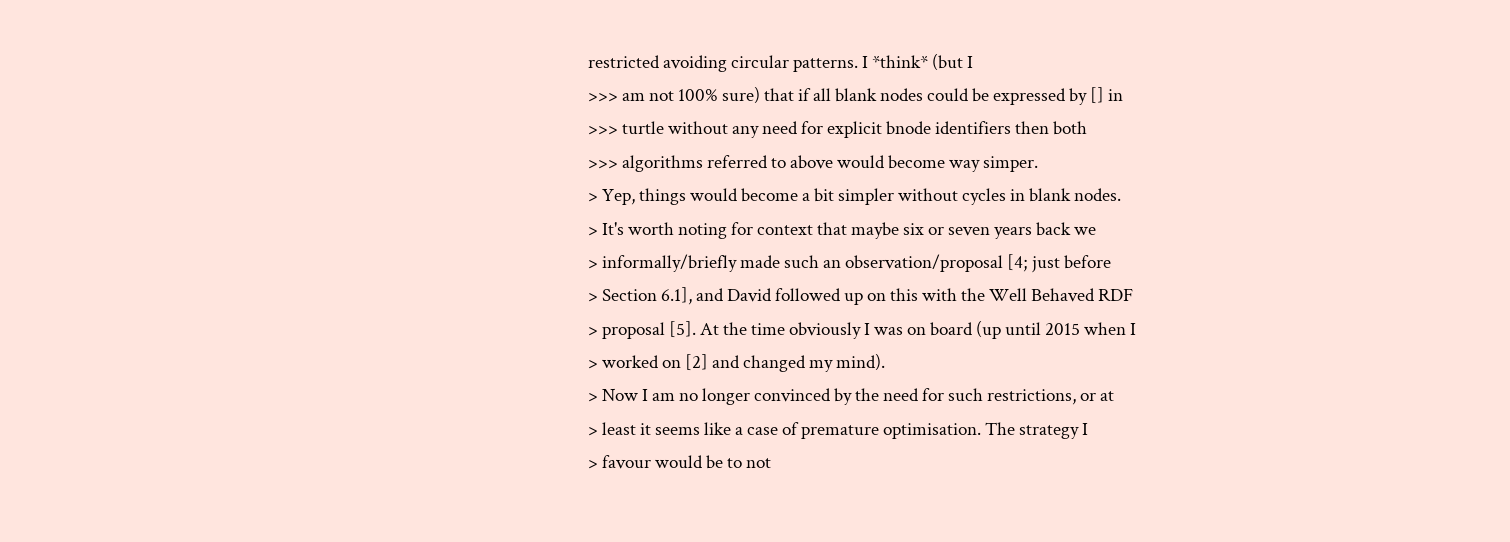restricted avoiding circular patterns. I *think* (but I
>>> am not 100% sure) that if all blank nodes could be expressed by [] in
>>> turtle without any need for explicit bnode identifiers then both
>>> algorithms referred to above would become way simper.
> Yep, things would become a bit simpler without cycles in blank nodes.
> It's worth noting for context that maybe six or seven years back we
> informally/briefly made such an observation/proposal [4; just before
> Section 6.1], and David followed up on this with the Well Behaved RDF
> proposal [5]. At the time obviously I was on board (up until 2015 when I
> worked on [2] and changed my mind).
> Now I am no longer convinced by the need for such restrictions, or at
> least it seems like a case of premature optimisation. The strategy I
> favour would be to not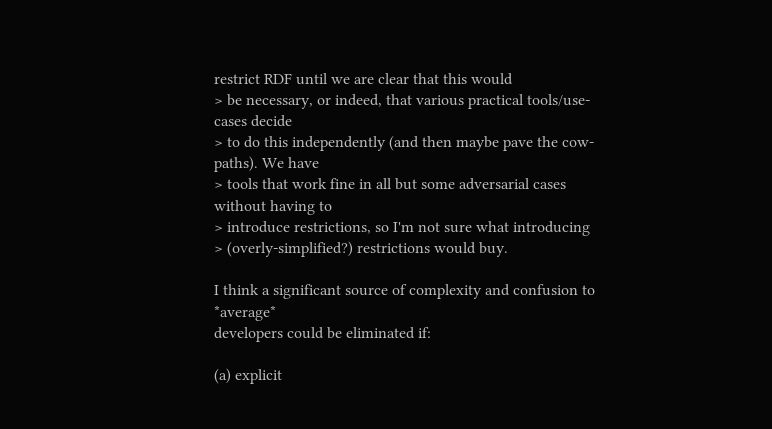restrict RDF until we are clear that this would
> be necessary, or indeed, that various practical tools/use-cases decide
> to do this independently (and then maybe pave the cow-paths). We have
> tools that work fine in all but some adversarial cases without having to
> introduce restrictions, so I'm not sure what introducing
> (overly-simplified?) restrictions would buy.

I think a significant source of complexity and confusion to *average*
developers could be eliminated if:

(a) explicit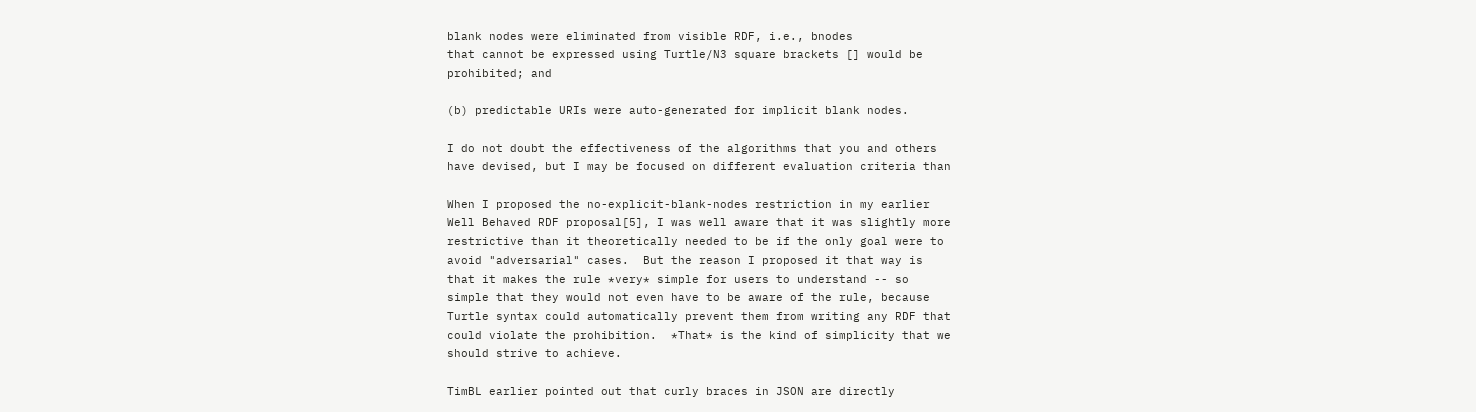blank nodes were eliminated from visible RDF, i.e., bnodes
that cannot be expressed using Turtle/N3 square brackets [] would be
prohibited; and

(b) predictable URIs were auto-generated for implicit blank nodes.

I do not doubt the effectiveness of the algorithms that you and others
have devised, but I may be focused on different evaluation criteria than

When I proposed the no-explicit-blank-nodes restriction in my earlier
Well Behaved RDF proposal[5], I was well aware that it was slightly more
restrictive than it theoretically needed to be if the only goal were to
avoid "adversarial" cases.  But the reason I proposed it that way is
that it makes the rule *very* simple for users to understand -- so
simple that they would not even have to be aware of the rule, because
Turtle syntax could automatically prevent them from writing any RDF that
could violate the prohibition.  *That* is the kind of simplicity that we
should strive to achieve.

TimBL earlier pointed out that curly braces in JSON are directly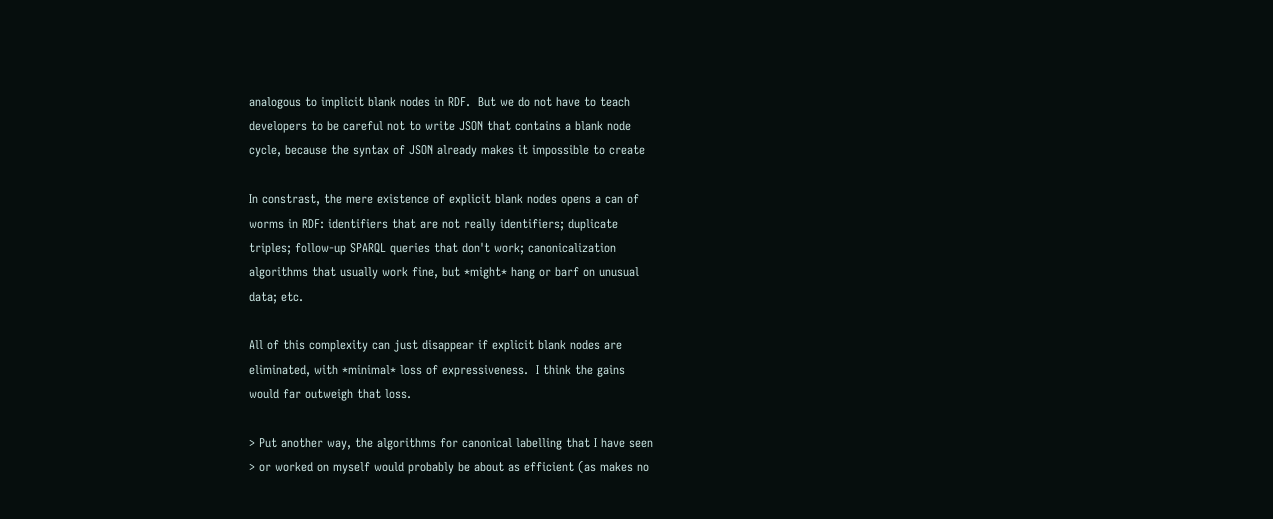analogous to implicit blank nodes in RDF.  But we do not have to teach
developers to be careful not to write JSON that contains a blank node
cycle, because the syntax of JSON already makes it impossible to create

In constrast, the mere existence of explicit blank nodes opens a can of
worms in RDF: identifiers that are not really identifiers; duplicate
triples; follow-up SPARQL queries that don't work; canonicalization
algorithms that usually work fine, but *might* hang or barf on unusual
data; etc.

All of this complexity can just disappear if explicit blank nodes are
eliminated, with *minimal* loss of expressiveness.  I think the gains
would far outweigh that loss.

> Put another way, the algorithms for canonical labelling that I have seen
> or worked on myself would probably be about as efficient (as makes no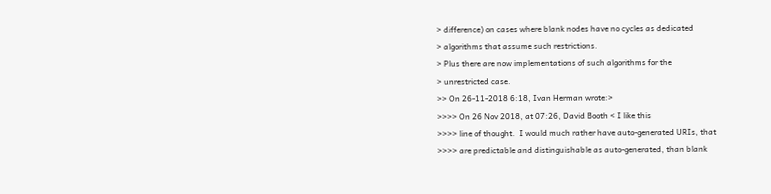> difference) on cases where blank nodes have no cycles as dedicated
> algorithms that assume such restrictions.
> Plus there are now implementations of such algorithms for the
> unrestricted case.
>> On 26-11-2018 6:18, Ivan Herman wrote:>
>>>> On 26 Nov 2018, at 07:26, David Booth < I like this
>>>> line of thought.  I would much rather have auto-generated URIs, that
>>>> are predictable and distinguishable as auto-generated, than blank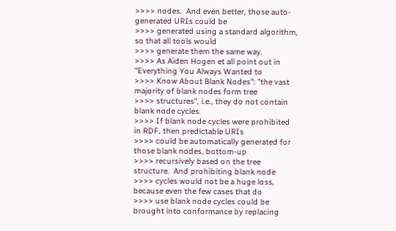>>>> nodes.  And even better, those auto-generated URIs could be
>>>> generated using a standard algorithm, so that all tools would
>>>> generate them the same way.
>>>> As Aiden Hogen et all point out in "Everything You Always Wanted to
>>>> Know About Blank Nodes": "the vast majority of blank nodes form tree
>>>> structures", i.e., they do not contain blank node cycles.
>>>> If blank node cycles were prohibited in RDF, then predictable URIs
>>>> could be automatically generated for those blank nodes, bottom-up
>>>> recursively based on the tree structure.  And prohibiting blank node
>>>> cycles would not be a huge loss, because even the few cases that do
>>>> use blank node cycles could be brought into conformance by replacing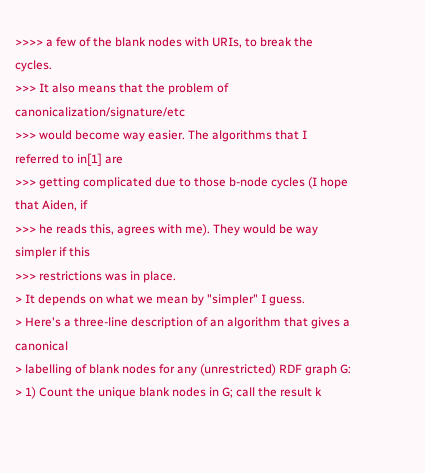>>>> a few of the blank nodes with URIs, to break the cycles.
>>> It also means that the problem of canonicalization/signature/etc
>>> would become way easier. The algorithms that I referred to in[1] are
>>> getting complicated due to those b-node cycles (I hope that Aiden, if
>>> he reads this, agrees with me). They would be way simpler if this
>>> restrictions was in place.
> It depends on what we mean by "simpler" I guess.
> Here's a three-line description of an algorithm that gives a canonical
> labelling of blank nodes for any (unrestricted) RDF graph G:
> 1) Count the unique blank nodes in G; call the result k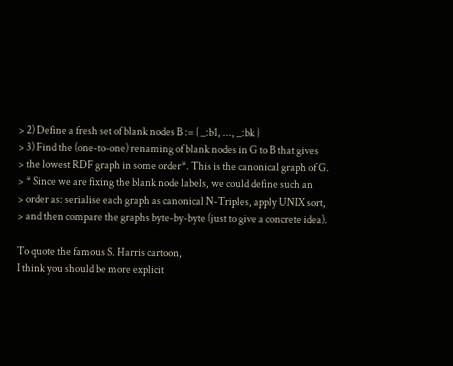> 2) Define a fresh set of blank nodes B := { _:b1, ..., _:bk }
> 3) Find the (one-to-one) renaming of blank nodes in G to B that gives
> the lowest RDF graph in some order*. This is the canonical graph of G.
> * Since we are fixing the blank node labels, we could define such an
> order as: serialise each graph as canonical N-Triples, apply UNIX sort,
> and then compare the graphs byte-by-byte (just to give a concrete idea).

To quote the famous S. Harris cartoon,
I think you should be more explicit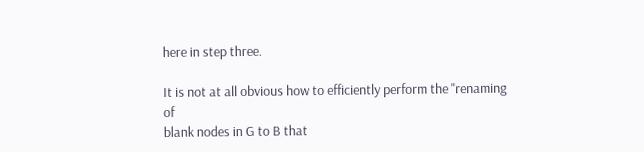here in step three.

It is not at all obvious how to efficiently perform the "renaming of
blank nodes in G to B that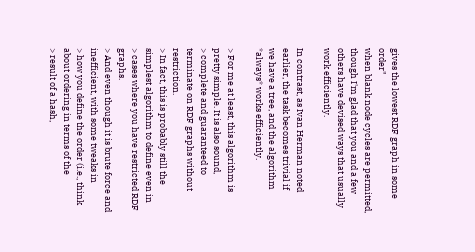gives the lowest RDF graph in some order"
when blank node cycles are permitted, though I'm glad that you and a few
others have devised ways that usually work efficiently.

In contrast, as Ivan Herman noted earlier, the task becomes trivial if
we have a tree, and the algorithm *always* works efficiently.

> For me at least, this algorithm is pretty simple. It is also sound,
> complete and guaranteed to terminate on RDF graphs without restriction.
> In fact, this is probably still the simplest algorithm to define even in
> cases where you have restricted RDF graphs.
> And even though it is brute force and inefficient, with some tweaks in
> how you define the order (i.e., think about ordering in terms of the
> result of a hash,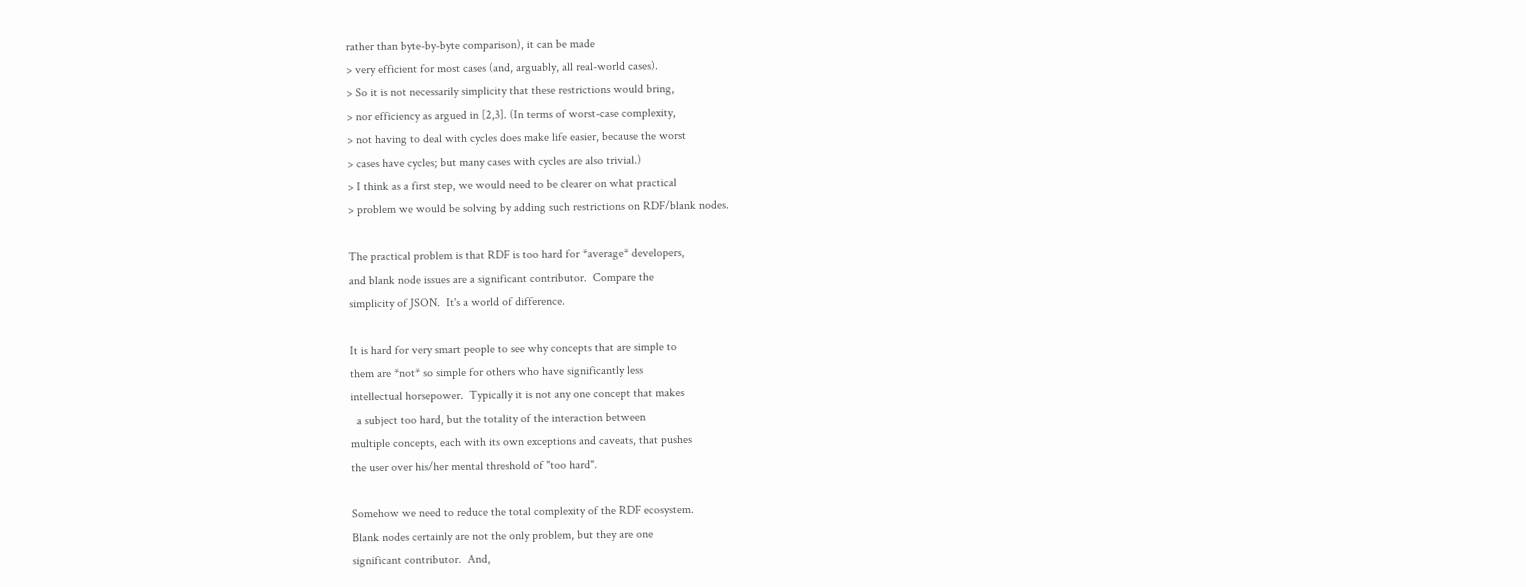rather than byte-by-byte comparison), it can be made
> very efficient for most cases (and, arguably, all real-world cases).
> So it is not necessarily simplicity that these restrictions would bring,
> nor efficiency as argued in [2,3]. (In terms of worst-case complexity,
> not having to deal with cycles does make life easier, because the worst
> cases have cycles; but many cases with cycles are also trivial.)
> I think as a first step, we would need to be clearer on what practical
> problem we would be solving by adding such restrictions on RDF/blank nodes.

The practical problem is that RDF is too hard for *average* developers,
and blank node issues are a significant contributor.  Compare the
simplicity of JSON.  It's a world of difference.

It is hard for very smart people to see why concepts that are simple to
them are *not* so simple for others who have significantly less
intellectual horsepower.  Typically it is not any one concept that makes
  a subject too hard, but the totality of the interaction between
multiple concepts, each with its own exceptions and caveats, that pushes
the user over his/her mental threshold of "too hard".

Somehow we need to reduce the total complexity of the RDF ecosystem.
Blank nodes certainly are not the only problem, but they are one
significant contributor.  And,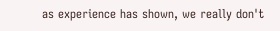as experience has shown, we really don't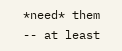*need* them -- at least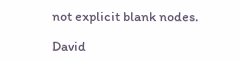not explicit blank nodes.

David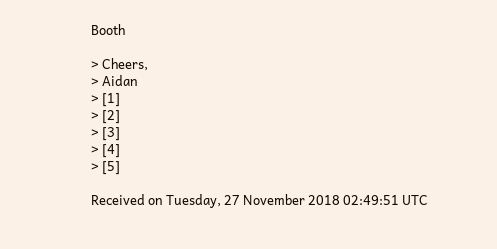Booth

> Cheers,
> Aidan
> [1]
> [2]
> [3]
> [4]
> [5]

Received on Tuesday, 27 November 2018 02:49:51 UTC